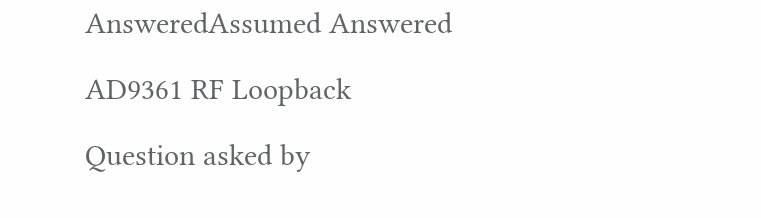AnsweredAssumed Answered

AD9361 RF Loopback

Question asked by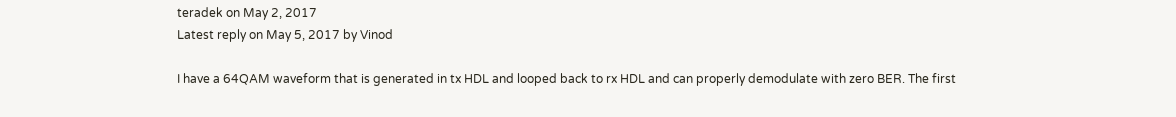teradek on May 2, 2017
Latest reply on May 5, 2017 by Vinod

I have a 64QAM waveform that is generated in tx HDL and looped back to rx HDL and can properly demodulate with zero BER. The first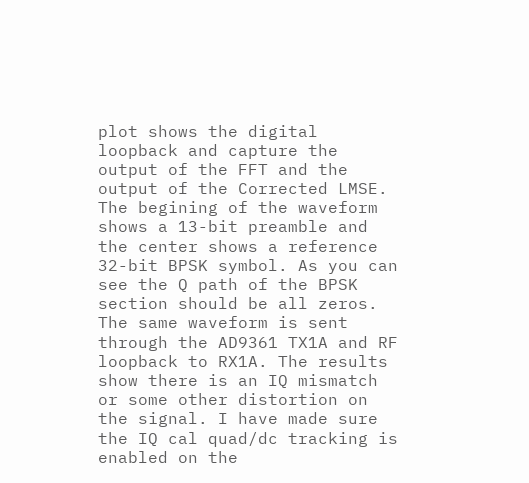plot shows the digital loopback and capture the output of the FFT and the output of the Corrected LMSE. The begining of the waveform shows a 13-bit preamble and the center shows a reference 32-bit BPSK symbol. As you can see the Q path of the BPSK section should be all zeros. The same waveform is sent through the AD9361 TX1A and RF loopback to RX1A. The results show there is an IQ mismatch or some other distortion on the signal. I have made sure the IQ cal quad/dc tracking is enabled on the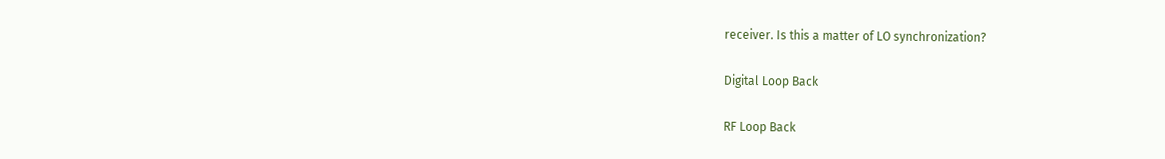receiver. Is this a matter of LO synchronization?

Digital Loop Back

RF Loop Back